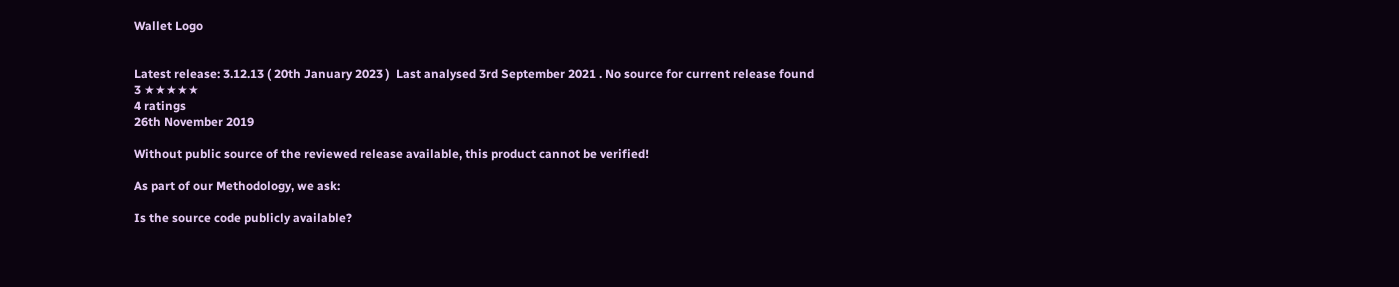Wallet Logo


Latest release: 3.12.13 ( 20th January 2023 )  Last analysed 3rd September 2021 . No source for current release found
3 ★★★★★
4 ratings
26th November 2019

Without public source of the reviewed release available, this product cannot be verified!

As part of our Methodology, we ask:

Is the source code publicly available?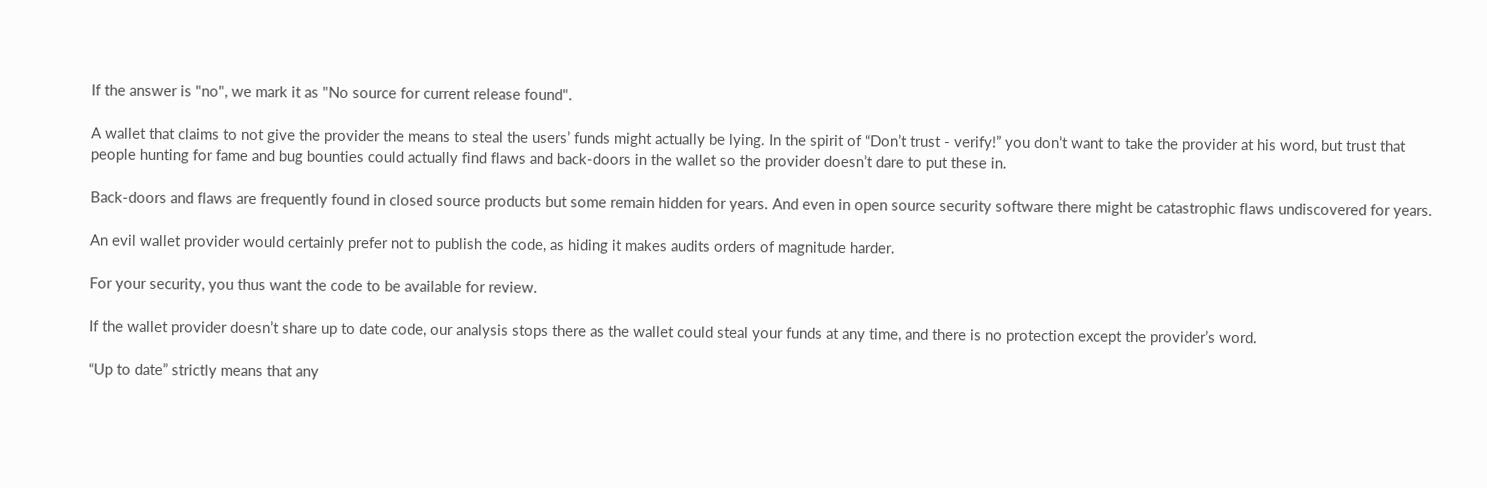If the answer is "no", we mark it as "No source for current release found".

A wallet that claims to not give the provider the means to steal the users’ funds might actually be lying. In the spirit of “Don’t trust - verify!” you don’t want to take the provider at his word, but trust that people hunting for fame and bug bounties could actually find flaws and back-doors in the wallet so the provider doesn’t dare to put these in.

Back-doors and flaws are frequently found in closed source products but some remain hidden for years. And even in open source security software there might be catastrophic flaws undiscovered for years.

An evil wallet provider would certainly prefer not to publish the code, as hiding it makes audits orders of magnitude harder.

For your security, you thus want the code to be available for review.

If the wallet provider doesn’t share up to date code, our analysis stops there as the wallet could steal your funds at any time, and there is no protection except the provider’s word.

“Up to date” strictly means that any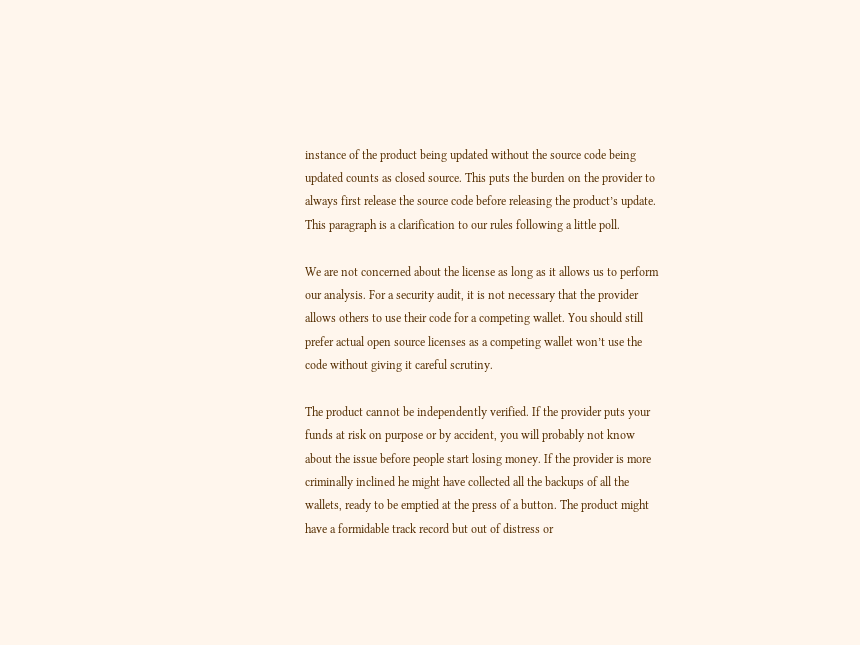instance of the product being updated without the source code being updated counts as closed source. This puts the burden on the provider to always first release the source code before releasing the product’s update. This paragraph is a clarification to our rules following a little poll.

We are not concerned about the license as long as it allows us to perform our analysis. For a security audit, it is not necessary that the provider allows others to use their code for a competing wallet. You should still prefer actual open source licenses as a competing wallet won’t use the code without giving it careful scrutiny.

The product cannot be independently verified. If the provider puts your funds at risk on purpose or by accident, you will probably not know about the issue before people start losing money. If the provider is more criminally inclined he might have collected all the backups of all the wallets, ready to be emptied at the press of a button. The product might have a formidable track record but out of distress or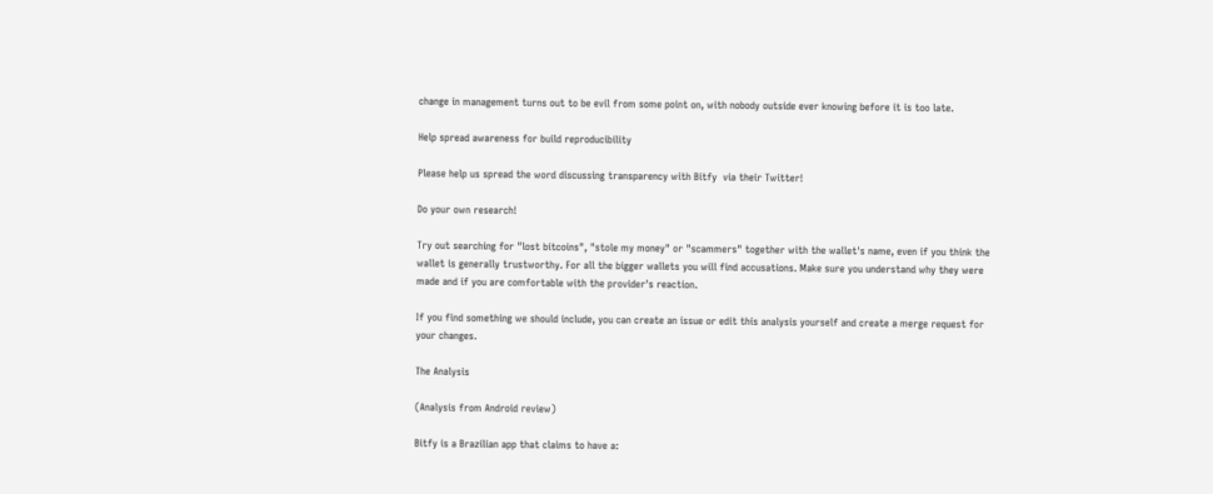change in management turns out to be evil from some point on, with nobody outside ever knowing before it is too late.

Help spread awareness for build reproducibility

Please help us spread the word discussing transparency with Bitfy  via their Twitter!

Do your own research!

Try out searching for "lost bitcoins", "stole my money" or "scammers" together with the wallet's name, even if you think the wallet is generally trustworthy. For all the bigger wallets you will find accusations. Make sure you understand why they were made and if you are comfortable with the provider's reaction.

If you find something we should include, you can create an issue or edit this analysis yourself and create a merge request for your changes.

The Analysis

(Analysis from Android review)

Bitfy is a Brazilian app that claims to have a: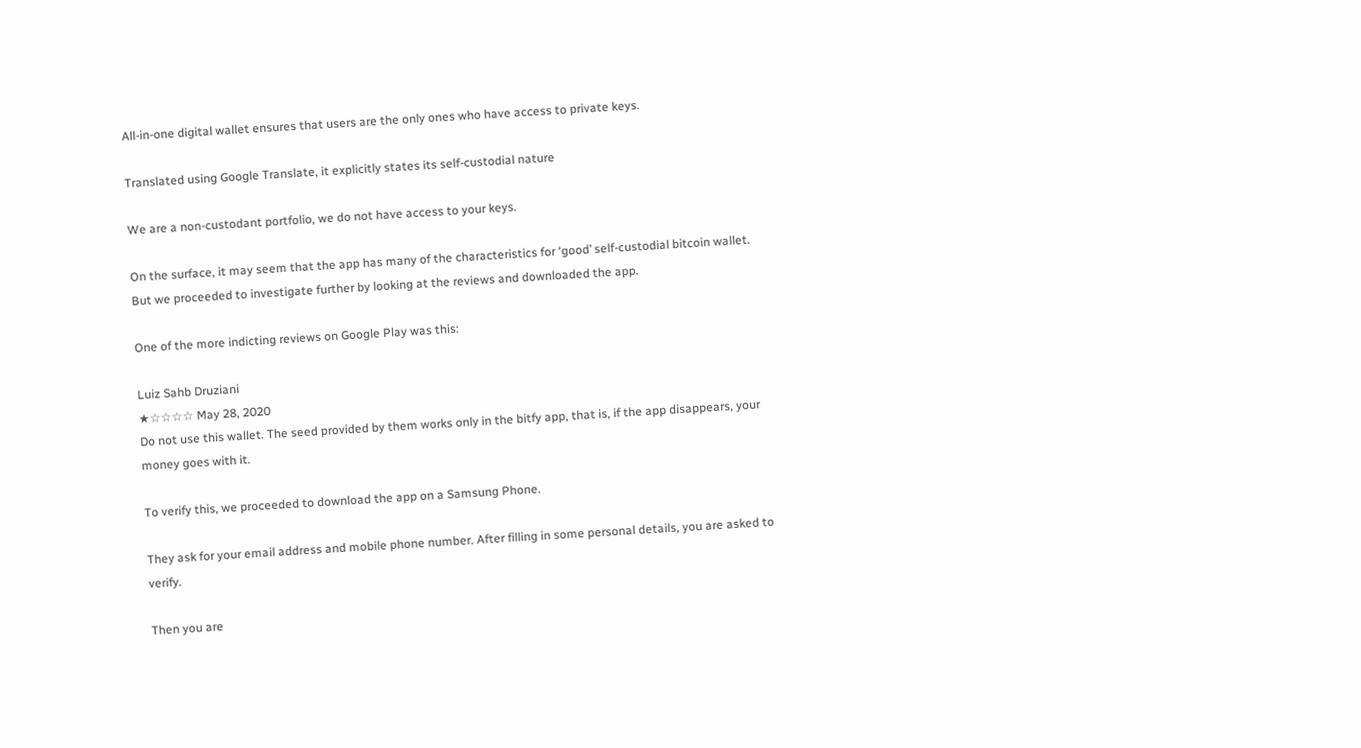All-in-one digital wallet ensures that users are the only ones who have access to private keys.

Translated using Google Translate, it explicitly states its self-custodial nature

We are a non-custodant portfolio, we do not have access to your keys.

On the surface, it may seem that the app has many of the characteristics for ‘good’ self-custodial bitcoin wallet. But we proceeded to investigate further by looking at the reviews and downloaded the app.

One of the more indicting reviews on Google Play was this:

Luiz Sahb Druziani
★☆☆☆☆ May 28, 2020
Do not use this wallet. The seed provided by them works only in the bitfy app, that is, if the app disappears, your money goes with it.

To verify this, we proceeded to download the app on a Samsung Phone.

They ask for your email address and mobile phone number. After filling in some personal details, you are asked to verify.

Then you are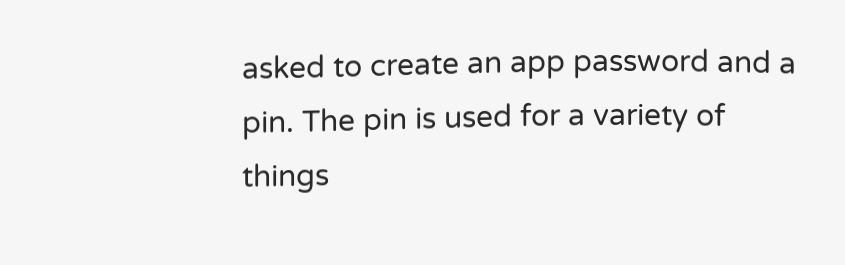asked to create an app password and a pin. The pin is used for a variety of things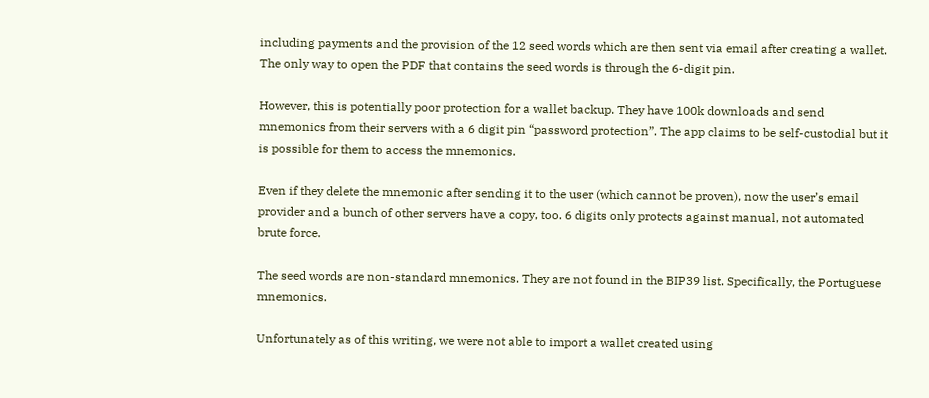including payments and the provision of the 12 seed words which are then sent via email after creating a wallet. The only way to open the PDF that contains the seed words is through the 6-digit pin.

However, this is potentially poor protection for a wallet backup. They have 100k downloads and send mnemonics from their servers with a 6 digit pin “password protection”. The app claims to be self-custodial but it is possible for them to access the mnemonics.

Even if they delete the mnemonic after sending it to the user (which cannot be proven), now the user’s email provider and a bunch of other servers have a copy, too. 6 digits only protects against manual, not automated brute force.

The seed words are non-standard mnemonics. They are not found in the BIP39 list. Specifically, the Portuguese mnemonics.

Unfortunately as of this writing, we were not able to import a wallet created using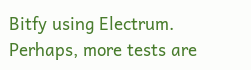Bitfy using Electrum. Perhaps, more tests are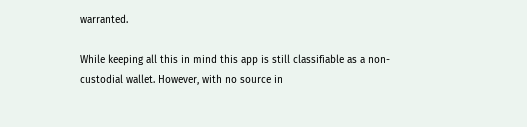warranted.

While keeping all this in mind this app is still classifiable as a non-custodial wallet. However, with no source in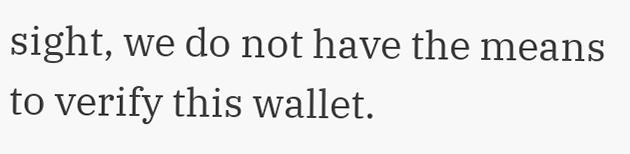sight, we do not have the means to verify this wallet.